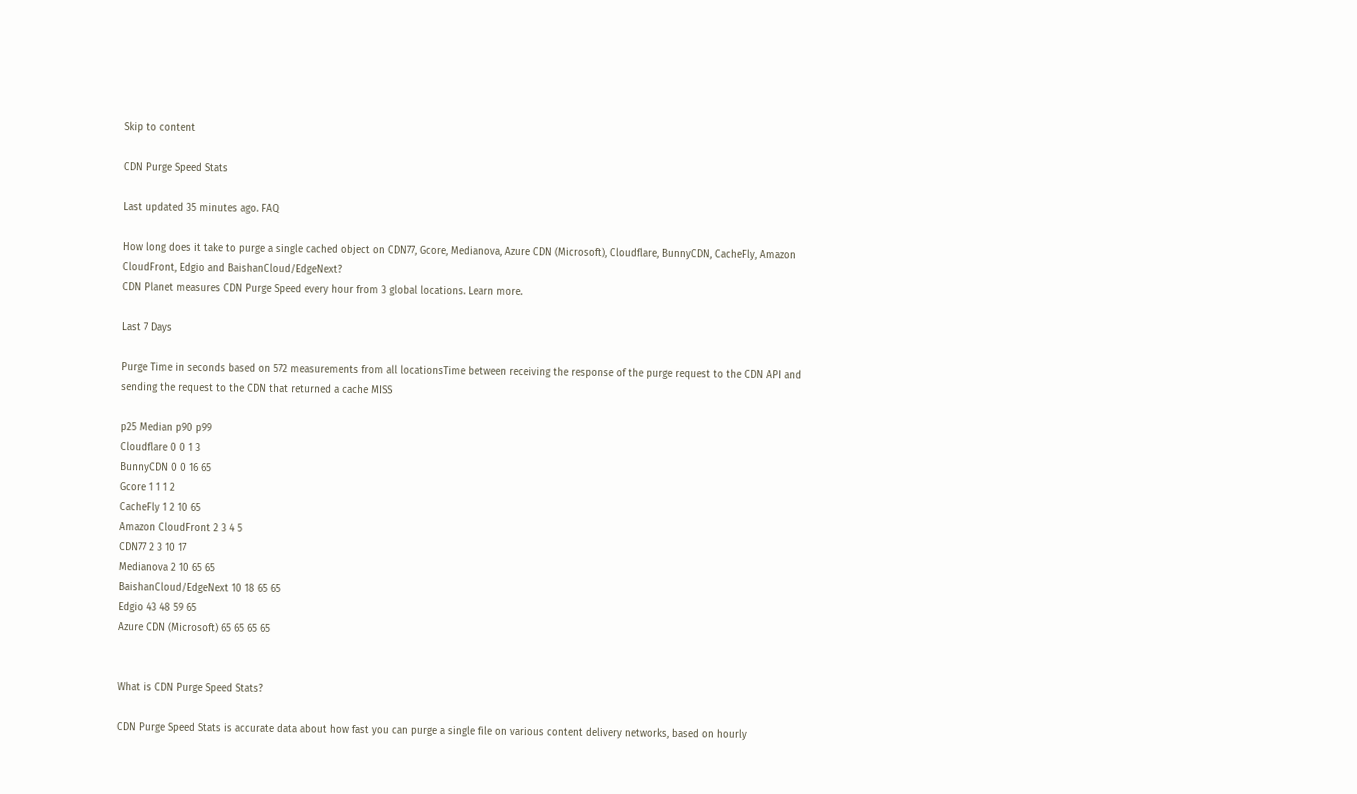Skip to content

CDN Purge Speed Stats

Last updated 35 minutes ago. FAQ

How long does it take to purge a single cached object on CDN77, Gcore, Medianova, Azure CDN (Microsoft), Cloudflare, BunnyCDN, CacheFly, Amazon CloudFront, Edgio and BaishanCloud/EdgeNext?
CDN Planet measures CDN Purge Speed every hour from 3 global locations. Learn more.

Last 7 Days

Purge Time in seconds based on 572 measurements from all locationsTime between receiving the response of the purge request to the CDN API and sending the request to the CDN that returned a cache MISS

p25 Median p90 p99
Cloudflare 0 0 1 3
BunnyCDN 0 0 16 65
Gcore 1 1 1 2
CacheFly 1 2 10 65
Amazon CloudFront 2 3 4 5
CDN77 2 3 10 17
Medianova 2 10 65 65
BaishanCloud/EdgeNext 10 18 65 65
Edgio 43 48 59 65
Azure CDN (Microsoft) 65 65 65 65


What is CDN Purge Speed Stats?

CDN Purge Speed Stats is accurate data about how fast you can purge a single file on various content delivery networks, based on hourly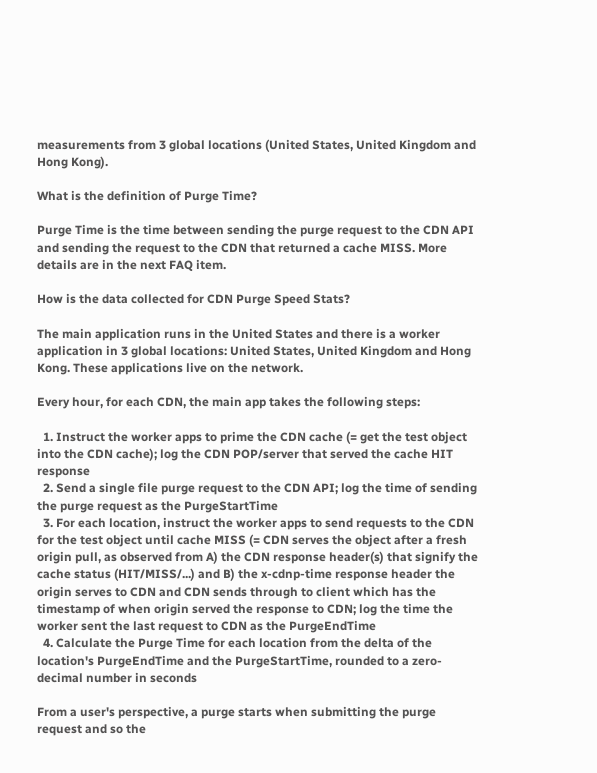measurements from 3 global locations (United States, United Kingdom and Hong Kong).

What is the definition of Purge Time?

Purge Time is the time between sending the purge request to the CDN API and sending the request to the CDN that returned a cache MISS. More details are in the next FAQ item.

How is the data collected for CDN Purge Speed Stats?

The main application runs in the United States and there is a worker application in 3 global locations: United States, United Kingdom and Hong Kong. These applications live on the network.

Every hour, for each CDN, the main app takes the following steps:

  1. Instruct the worker apps to prime the CDN cache (= get the test object into the CDN cache); log the CDN POP/server that served the cache HIT response
  2. Send a single file purge request to the CDN API; log the time of sending the purge request as the PurgeStartTime
  3. For each location, instruct the worker apps to send requests to the CDN for the test object until cache MISS (= CDN serves the object after a fresh origin pull, as observed from A) the CDN response header(s) that signify the cache status (HIT/MISS/...) and B) the x-cdnp-time response header the origin serves to CDN and CDN sends through to client which has the timestamp of when origin served the response to CDN; log the time the worker sent the last request to CDN as the PurgeEndTime
  4. Calculate the Purge Time for each location from the delta of the location's PurgeEndTime and the PurgeStartTime, rounded to a zero-decimal number in seconds

From a user's perspective, a purge starts when submitting the purge request and so the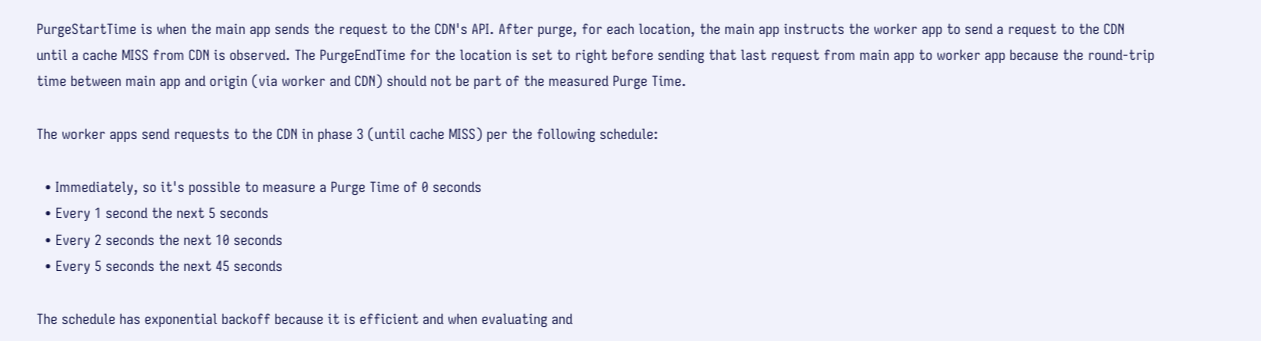PurgeStartTime is when the main app sends the request to the CDN's API. After purge, for each location, the main app instructs the worker app to send a request to the CDN until a cache MISS from CDN is observed. The PurgeEndTime for the location is set to right before sending that last request from main app to worker app because the round-trip time between main app and origin (via worker and CDN) should not be part of the measured Purge Time.

The worker apps send requests to the CDN in phase 3 (until cache MISS) per the following schedule:

  • Immediately, so it's possible to measure a Purge Time of 0 seconds
  • Every 1 second the next 5 seconds
  • Every 2 seconds the next 10 seconds
  • Every 5 seconds the next 45 seconds

The schedule has exponential backoff because it is efficient and when evaluating and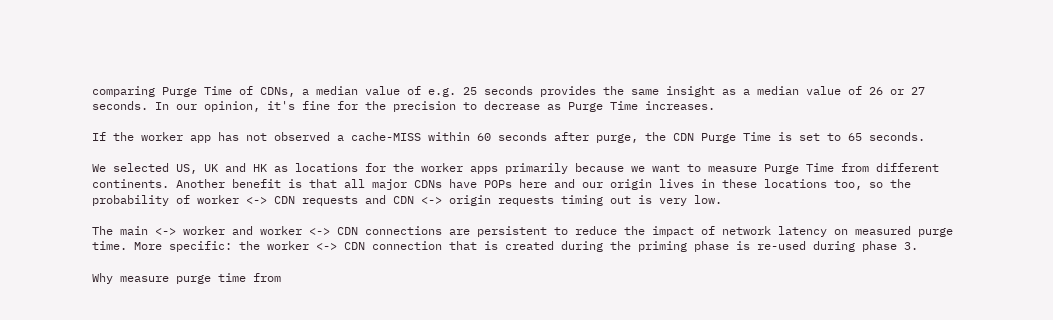comparing Purge Time of CDNs, a median value of e.g. 25 seconds provides the same insight as a median value of 26 or 27 seconds. In our opinion, it's fine for the precision to decrease as Purge Time increases.

If the worker app has not observed a cache-MISS within 60 seconds after purge, the CDN Purge Time is set to 65 seconds.

We selected US, UK and HK as locations for the worker apps primarily because we want to measure Purge Time from different continents. Another benefit is that all major CDNs have POPs here and our origin lives in these locations too, so the probability of worker <-> CDN requests and CDN <-> origin requests timing out is very low.

The main <-> worker and worker <-> CDN connections are persistent to reduce the impact of network latency on measured purge time. More specific: the worker <-> CDN connection that is created during the priming phase is re-used during phase 3.

Why measure purge time from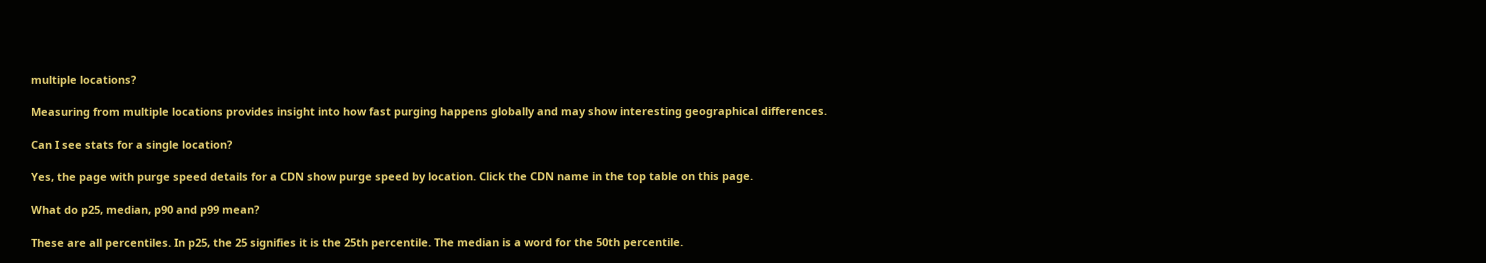multiple locations?

Measuring from multiple locations provides insight into how fast purging happens globally and may show interesting geographical differences.

Can I see stats for a single location?

Yes, the page with purge speed details for a CDN show purge speed by location. Click the CDN name in the top table on this page.

What do p25, median, p90 and p99 mean?

These are all percentiles. In p25, the 25 signifies it is the 25th percentile. The median is a word for the 50th percentile.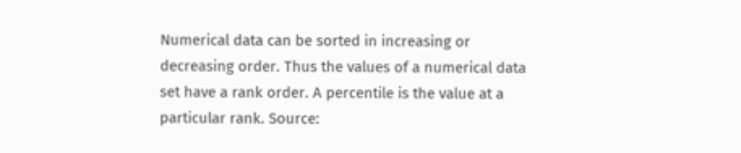Numerical data can be sorted in increasing or decreasing order. Thus the values of a numerical data set have a rank order. A percentile is the value at a particular rank. Source: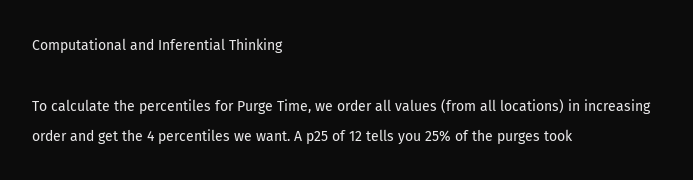Computational and Inferential Thinking

To calculate the percentiles for Purge Time, we order all values (from all locations) in increasing order and get the 4 percentiles we want. A p25 of 12 tells you 25% of the purges took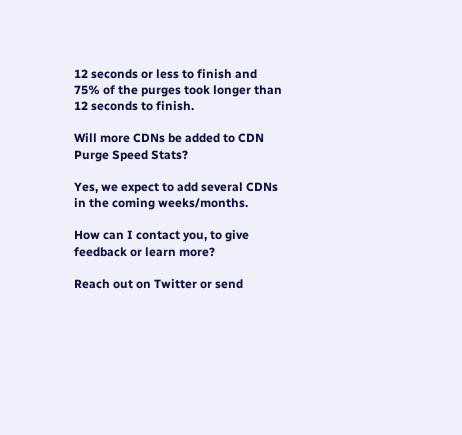12 seconds or less to finish and 75% of the purges took longer than 12 seconds to finish.

Will more CDNs be added to CDN Purge Speed Stats?

Yes, we expect to add several CDNs in the coming weeks/months.

How can I contact you, to give feedback or learn more?

Reach out on Twitter or send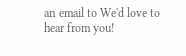an email to We'd love to hear from you!